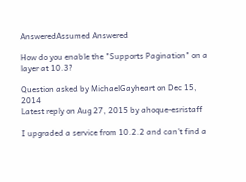AnsweredAssumed Answered

How do you enable the "Supports Pagination" on a layer at 10.3?

Question asked by MichaelGayheart on Dec 15, 2014
Latest reply on Aug 27, 2015 by ahoque-esristaff

I upgraded a service from 10.2.2 and can't find a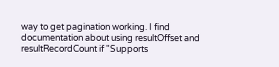way to get pagination working. I find documentation about using resultOffset and resultRecordCount if "Supports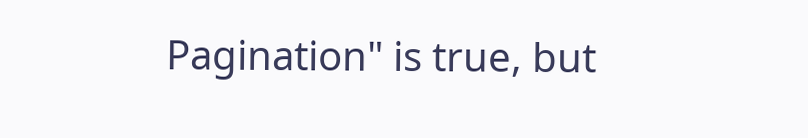Pagination" is true, but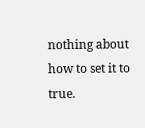nothing about how to set it to true.